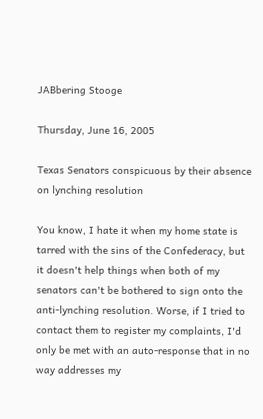JABbering Stooge

Thursday, June 16, 2005

Texas Senators conspicuous by their absence on lynching resolution

You know, I hate it when my home state is tarred with the sins of the Confederacy, but it doesn't help things when both of my senators can't be bothered to sign onto the anti-lynching resolution. Worse, if I tried to contact them to register my complaints, I'd only be met with an auto-response that in no way addresses my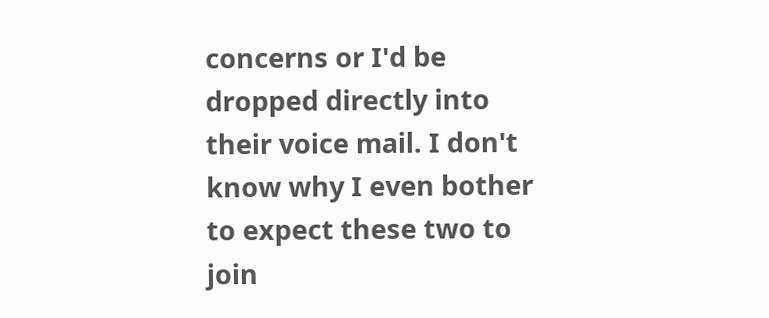concerns or I'd be dropped directly into their voice mail. I don't know why I even bother to expect these two to join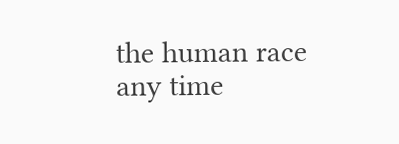the human race any time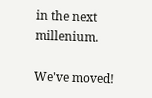in the next millenium.

We've moved!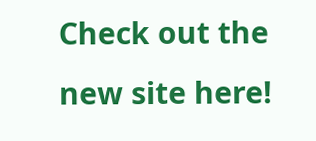Check out the new site here!